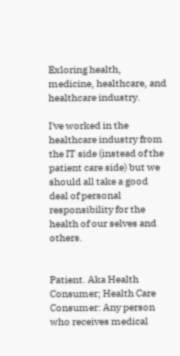Exloring health, medicine, healthcare, and healthcare industry.

I've worked in the healthcare industry from the IT side (instead of the patient care side) but we should all take a good deal of personal responsibility for the health of our selves and others.


Patient. Aka Health Consumer; Health Care Consumer: Any person who receives medical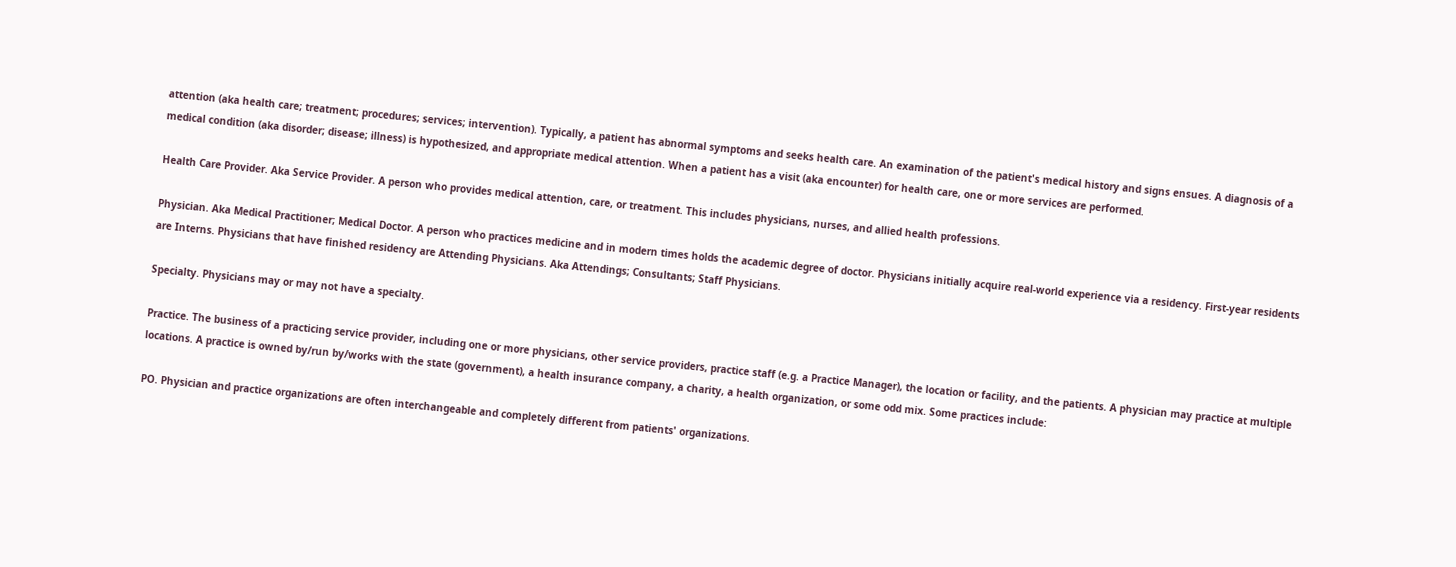attention (aka health care; treatment; procedures; services; intervention). Typically, a patient has abnormal symptoms and seeks health care. An examination of the patient's medical history and signs ensues. A diagnosis of a medical condition (aka disorder; disease; illness) is hypothesized, and appropriate medical attention. When a patient has a visit (aka encounter) for health care, one or more services are performed.

Health Care Provider. Aka Service Provider. A person who provides medical attention, care, or treatment. This includes physicians, nurses, and allied health professions.

Physician. Aka Medical Practitioner; Medical Doctor. A person who practices medicine and in modern times holds the academic degree of doctor. Physicians initially acquire real-world experience via a residency. First-year residents are Interns. Physicians that have finished residency are Attending Physicians. Aka Attendings; Consultants; Staff Physicians.

Specialty. Physicians may or may not have a specialty.

Practice. The business of a practicing service provider, including one or more physicians, other service providers, practice staff (e.g. a Practice Manager), the location or facility, and the patients. A physician may practice at multiple locations. A practice is owned by/run by/works with the state (government), a health insurance company, a charity, a health organization, or some odd mix. Some practices include:

PO. Physician and practice organizations are often interchangeable and completely different from patients' organizations.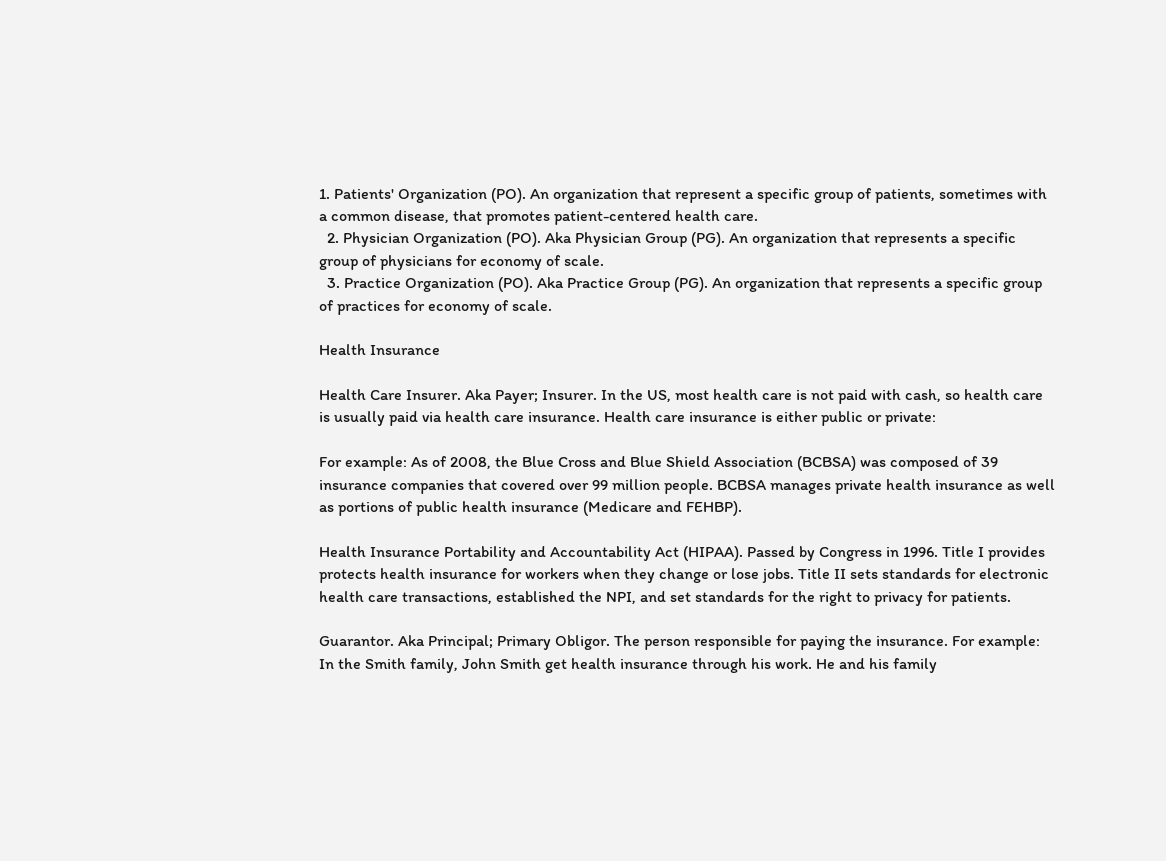1. Patients' Organization (PO). An organization that represent a specific group of patients, sometimes with a common disease, that promotes patient-centered health care.
  2. Physician Organization (PO). Aka Physician Group (PG). An organization that represents a specific group of physicians for economy of scale.
  3. Practice Organization (PO). Aka Practice Group (PG). An organization that represents a specific group of practices for economy of scale.

Health Insurance

Health Care Insurer. Aka Payer; Insurer. In the US, most health care is not paid with cash, so health care is usually paid via health care insurance. Health care insurance is either public or private:

For example: As of 2008, the Blue Cross and Blue Shield Association (BCBSA) was composed of 39 insurance companies that covered over 99 million people. BCBSA manages private health insurance as well as portions of public health insurance (Medicare and FEHBP).

Health Insurance Portability and Accountability Act (HIPAA). Passed by Congress in 1996. Title I provides protects health insurance for workers when they change or lose jobs. Title II sets standards for electronic health care transactions, established the NPI, and set standards for the right to privacy for patients.

Guarantor. Aka Principal; Primary Obligor. The person responsible for paying the insurance. For example: In the Smith family, John Smith get health insurance through his work. He and his family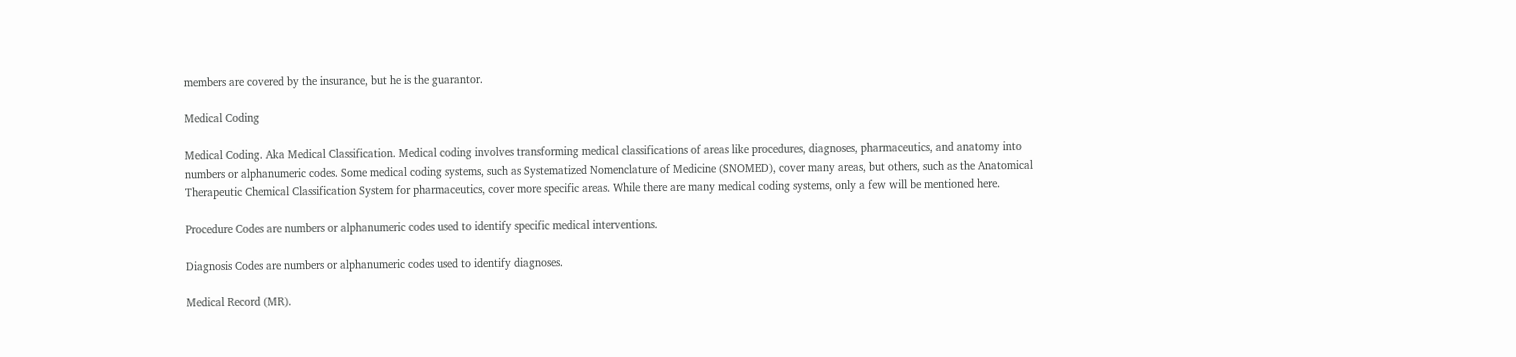members are covered by the insurance, but he is the guarantor.

Medical Coding

Medical Coding. Aka Medical Classification. Medical coding involves transforming medical classifications of areas like procedures, diagnoses, pharmaceutics, and anatomy into numbers or alphanumeric codes. Some medical coding systems, such as Systematized Nomenclature of Medicine (SNOMED), cover many areas, but others, such as the Anatomical Therapeutic Chemical Classification System for pharmaceutics, cover more specific areas. While there are many medical coding systems, only a few will be mentioned here.

Procedure Codes are numbers or alphanumeric codes used to identify specific medical interventions.

Diagnosis Codes are numbers or alphanumeric codes used to identify diagnoses.

Medical Record (MR).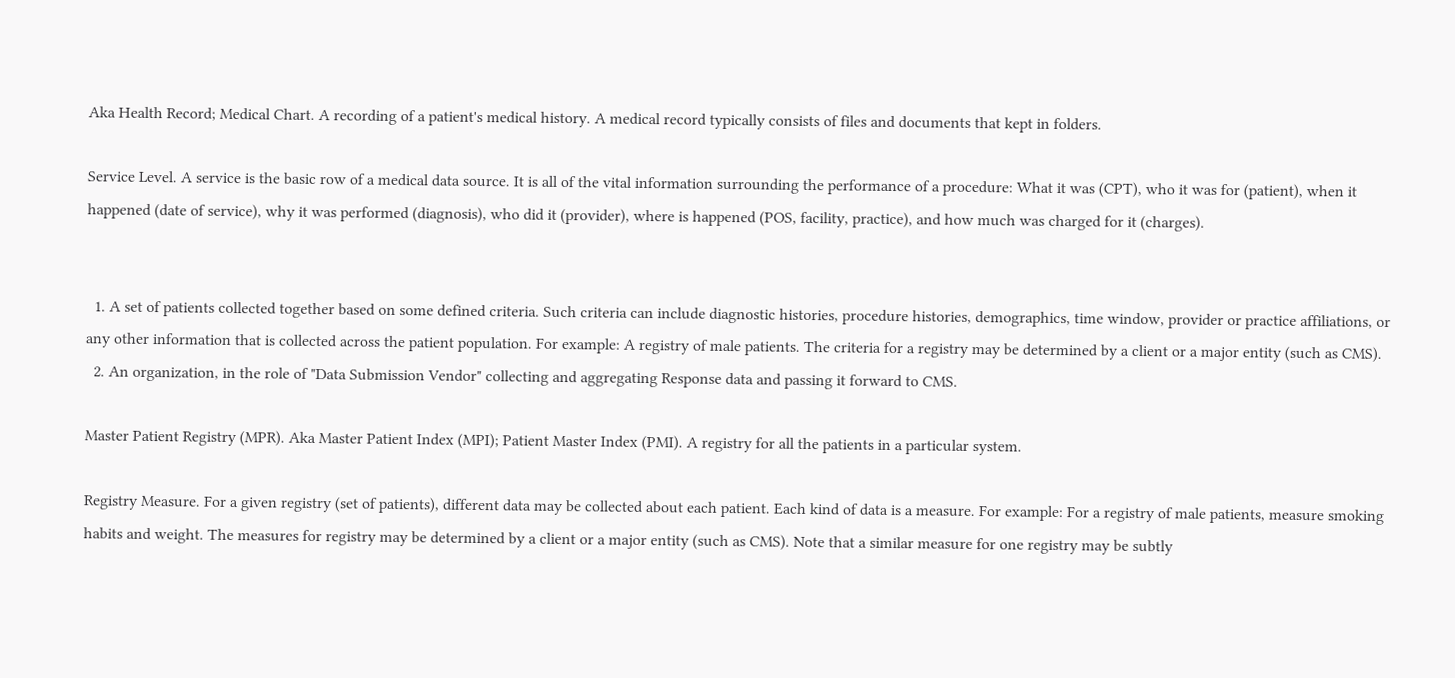Aka Health Record; Medical Chart. A recording of a patient's medical history. A medical record typically consists of files and documents that kept in folders.

Service Level. A service is the basic row of a medical data source. It is all of the vital information surrounding the performance of a procedure: What it was (CPT), who it was for (patient), when it happened (date of service), why it was performed (diagnosis), who did it (provider), where is happened (POS, facility, practice), and how much was charged for it (charges).


  1. A set of patients collected together based on some defined criteria. Such criteria can include diagnostic histories, procedure histories, demographics, time window, provider or practice affiliations, or any other information that is collected across the patient population. For example: A registry of male patients. The criteria for a registry may be determined by a client or a major entity (such as CMS).
  2. An organization, in the role of "Data Submission Vendor" collecting and aggregating Response data and passing it forward to CMS.

Master Patient Registry (MPR). Aka Master Patient Index (MPI); Patient Master Index (PMI). A registry for all the patients in a particular system.

Registry Measure. For a given registry (set of patients), different data may be collected about each patient. Each kind of data is a measure. For example: For a registry of male patients, measure smoking habits and weight. The measures for registry may be determined by a client or a major entity (such as CMS). Note that a similar measure for one registry may be subtly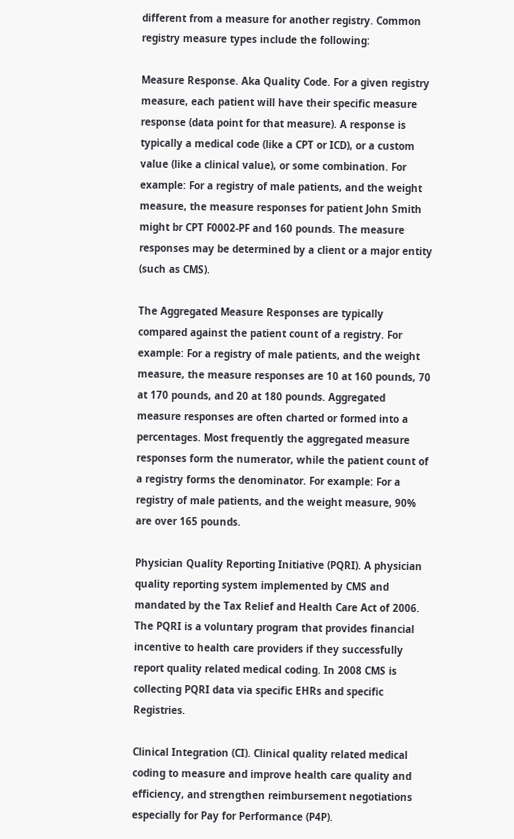different from a measure for another registry. Common registry measure types include the following:

Measure Response. Aka Quality Code. For a given registry measure, each patient will have their specific measure response (data point for that measure). A response is typically a medical code (like a CPT or ICD), or a custom value (like a clinical value), or some combination. For example: For a registry of male patients, and the weight measure, the measure responses for patient John Smith might br CPT F0002-PF and 160 pounds. The measure responses may be determined by a client or a major entity (such as CMS).

The Aggregated Measure Responses are typically compared against the patient count of a registry. For example: For a registry of male patients, and the weight measure, the measure responses are 10 at 160 pounds, 70 at 170 pounds, and 20 at 180 pounds. Aggregated measure responses are often charted or formed into a percentages. Most frequently the aggregated measure responses form the numerator, while the patient count of a registry forms the denominator. For example: For a registry of male patients, and the weight measure, 90% are over 165 pounds.

Physician Quality Reporting Initiative (PQRI). A physician quality reporting system implemented by CMS and mandated by the Tax Relief and Health Care Act of 2006. The PQRI is a voluntary program that provides financial incentive to health care providers if they successfully report quality related medical coding. In 2008 CMS is collecting PQRI data via specific EHRs and specific Registries.

Clinical Integration (CI). Clinical quality related medical coding to measure and improve health care quality and efficiency, and strengthen reimbursement negotiations especially for Pay for Performance (P4P).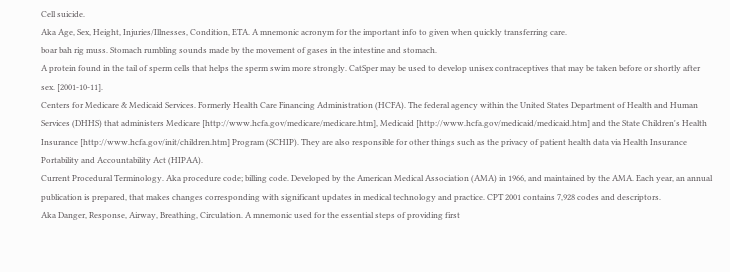Cell suicide.
Aka Age, Sex, Height, Injuries/Illnesses, Condition, ETA. A mnemonic acronym for the important info to given when quickly transferring care.
boar bah rig muss. Stomach rumbling sounds made by the movement of gases in the intestine and stomach.
A protein found in the tail of sperm cells that helps the sperm swim more strongly. CatSper may be used to develop unisex contraceptives that may be taken before or shortly after sex. [2001-10-11].
Centers for Medicare & Medicaid Services. Formerly Health Care Financing Administration (HCFA). The federal agency within the United States Department of Health and Human Services (DHHS) that administers Medicare [http://www.hcfa.gov/medicare/medicare.htm], Medicaid [http://www.hcfa.gov/medicaid/medicaid.htm] and the State Children's Health Insurance [http://www.hcfa.gov/init/children.htm] Program (SCHIP). They are also responsible for other things such as the privacy of patient health data via Health Insurance Portability and Accountability Act (HIPAA).
Current Procedural Terminology. Aka procedure code; billing code. Developed by the American Medical Association (AMA) in 1966, and maintained by the AMA. Each year, an annual publication is prepared, that makes changes corresponding with significant updates in medical technology and practice. CPT 2001 contains 7,928 codes and descriptors.
Aka Danger, Response, Airway, Breathing, Circulation. A mnemonic used for the essential steps of providing first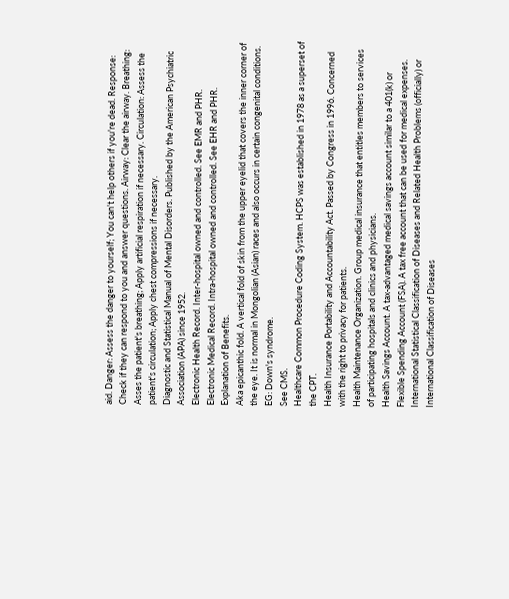aid. Danger: Assess the danger to yourself; You can't help others if you're dead. Response: Check if they can respond to you and answer questions. Airway: Clear the airway. Breathing: Asses the patient's breathing; Apply artificial respiration if necessary. Circulation: Assess the patient's circulation; Apply chest compressions if necessary.
Diagnostic and Statistical Manual of Mental Disorders. Published by the American Psychiatric Association (APA) since 1952.
Electronic Health Record. Inter-hospital owned and controlled. See EMR and PHR.
Electronic Medical Record. Intra-hospital owned and controlled. See EHR and PHR.
Explanation of Benefits.
Aka epicanthic fold. A vertical fold of skin from the upper eyelid that covers the inner corner of the eye. It is normal in Mongolian (Asian) races and also occurs in certain congenital conditions. EG: Down's syndrome.
See CMS.
Healthcare Common Procedure Coding System. HCPS was established in 1978 as a superset of the CPT.
Health Insurance Portability and Accountability Act. Passed by Congress in 1996. Concerned with the right to privacy for patients.
Health Maintenance Organization. Group medical insurance that entitles members to services of participating hospitals and clinics and physicians.
Health Savings Account. A tax-advantaged medical savings account similar to a 401(k) or Flexible Spending Account (FSA). A tax free account that can be used for medical expenses.
International Statistical Classification of Diseases and Related Health Problems (officially) or International Classification of Diseases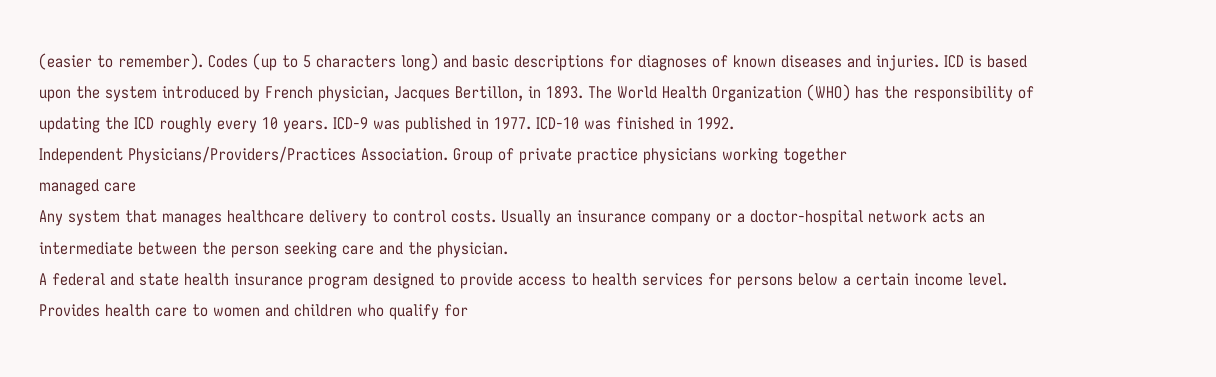(easier to remember). Codes (up to 5 characters long) and basic descriptions for diagnoses of known diseases and injuries. ICD is based upon the system introduced by French physician, Jacques Bertillon, in 1893. The World Health Organization (WHO) has the responsibility of updating the ICD roughly every 10 years. ICD-9 was published in 1977. ICD-10 was finished in 1992.
Independent Physicians/Providers/Practices Association. Group of private practice physicians working together
managed care
Any system that manages healthcare delivery to control costs. Usually an insurance company or a doctor-hospital network acts an intermediate between the person seeking care and the physician.
A federal and state health insurance program designed to provide access to health services for persons below a certain income level. Provides health care to women and children who qualify for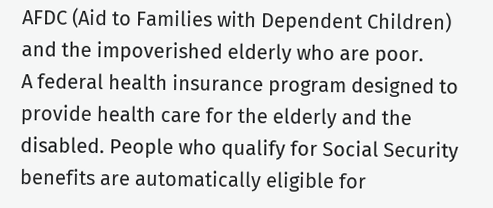AFDC (Aid to Families with Dependent Children) and the impoverished elderly who are poor.
A federal health insurance program designed to provide health care for the elderly and the disabled. People who qualify for Social Security benefits are automatically eligible for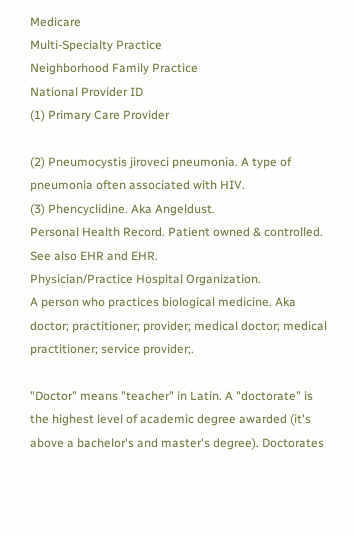Medicare
Multi-Specialty Practice
Neighborhood Family Practice
National Provider ID
(1) Primary Care Provider

(2) Pneumocystis jiroveci pneumonia. A type of pneumonia often associated with HIV.
(3) Phencyclidine. Aka Angeldust.
Personal Health Record. Patient owned & controlled. See also EHR and EHR.
Physician/Practice Hospital Organization.
A person who practices biological medicine. Aka doctor; practitioner; provider; medical doctor; medical practitioner; service provider;.

"Doctor" means "teacher" in Latin. A "doctorate" is the highest level of academic degree awarded (it's above a bachelor's and master's degree). Doctorates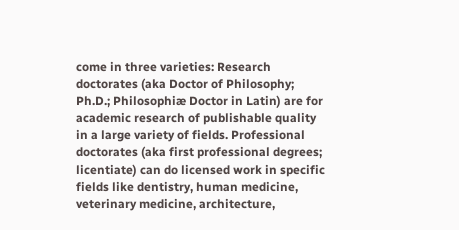come in three varieties: Research doctorates (aka Doctor of Philosophy; Ph.D.; Philosophiæ Doctor in Latin) are for academic research of publishable quality in a large variety of fields. Professional doctorates (aka first professional degrees; licentiate) can do licensed work in specific fields like dentistry, human medicine, veterinary medicine, architecture,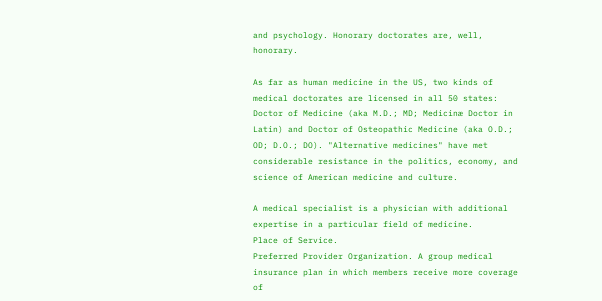and psychology. Honorary doctorates are, well, honorary.

As far as human medicine in the US, two kinds of medical doctorates are licensed in all 50 states: Doctor of Medicine (aka M.D.; MD; Medicinæ Doctor in Latin) and Doctor of Osteopathic Medicine (aka O.D.; OD; D.O.; DO). "Alternative medicines" have met considerable resistance in the politics, economy, and science of American medicine and culture.

A medical specialist is a physician with additional expertise in a particular field of medicine.
Place of Service.
Preferred Provider Organization. A group medical insurance plan in which members receive more coverage of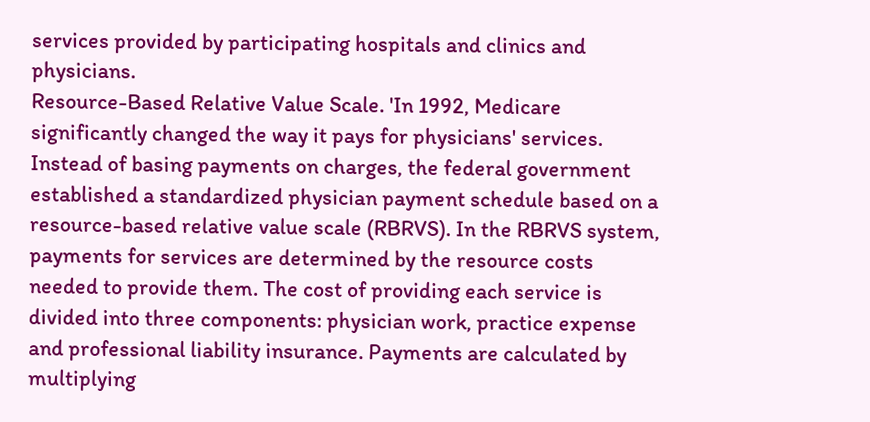services provided by participating hospitals and clinics and physicians.
Resource-Based Relative Value Scale. 'In 1992, Medicare significantly changed the way it pays for physicians' services. Instead of basing payments on charges, the federal government established a standardized physician payment schedule based on a resource-based relative value scale (RBRVS). In the RBRVS system, payments for services are determined by the resource costs needed to provide them. The cost of providing each service is divided into three components: physician work, practice expense and professional liability insurance. Payments are calculated by multiplying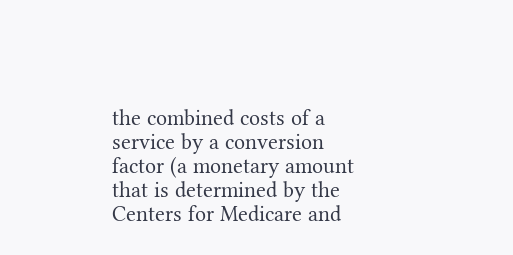the combined costs of a service by a conversion factor (a monetary amount that is determined by the Centers for Medicare and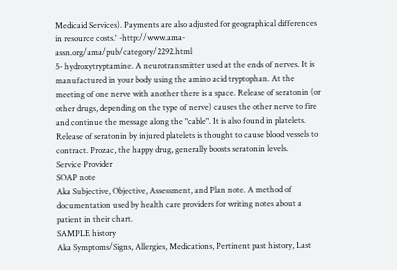Medicaid Services). Payments are also adjusted for geographical differences in resource costs.' -http://www.ama-assn.org/ama/pub/category/2292.html
5- hydroxytryptamine. A neurotransmitter used at the ends of nerves. It is manufactured in your body using the amino acid tryptophan. At the meeting of one nerve with another there is a space. Release of seratonin (or other drugs, depending on the type of nerve) causes the other nerve to fire and continue the message along the "cable". It is also found in platelets. Release of seratonin by injured platelets is thought to cause blood vessels to contract. Prozac, the happy drug, generally boosts seratonin levels.
Service Provider
SOAP note
Aka Subjective, Objective, Assessment, and Plan note. A method of documentation used by health care providers for writing notes about a patient in their chart.
SAMPLE history
Aka Symptoms/Signs, Allergies, Medications, Pertinent past history, Last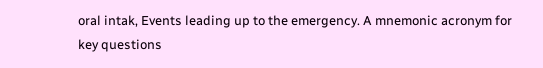oral intak, Events leading up to the emergency. A mnemonic acronym for key questions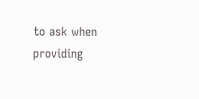to ask when providing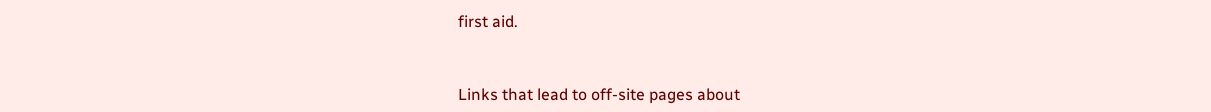first aid.


Links that lead to off-site pages about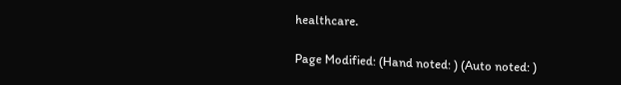healthcare.

Page Modified: (Hand noted: ) (Auto noted: )